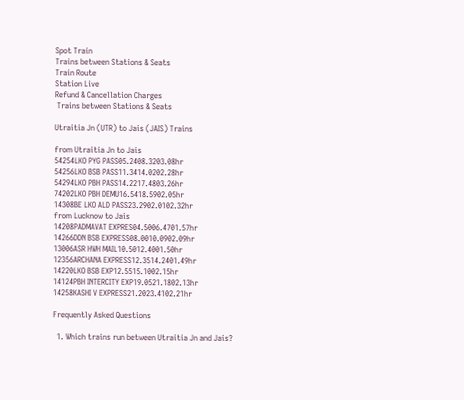Spot Train
Trains between Stations & Seats
Train Route
Station Live
Refund & Cancellation Charges
 Trains between Stations & Seats

Utraitia Jn (UTR) to Jais (JAIS) Trains

from Utraitia Jn to Jais
54254LKO PYG PASS05.2408.3203.08hr
54256LKO BSB PASS11.3414.0202.28hr
54294LKO PBH PASS14.2217.4803.26hr
74202LKO PBH DEMU16.5418.5902.05hr
14308BE LKO ALD PASS23.2902.0102.32hr
from Lucknow to Jais
14208PADMAVAT EXPRES04.5006.4701.57hr
14266DDN BSB EXPRESS08.0010.0902.09hr
13006ASR HWH MAIL10.5012.4001.50hr
12356ARCHANA EXPRESS12.3514.2401.49hr
14220LKO BSB EXP12.5515.1002.15hr
14124PBH INTERCITY EXP19.0521.1802.13hr
14258KASHI V EXPRESS21.2023.4102.21hr

Frequently Asked Questions

  1. Which trains run between Utraitia Jn and Jais?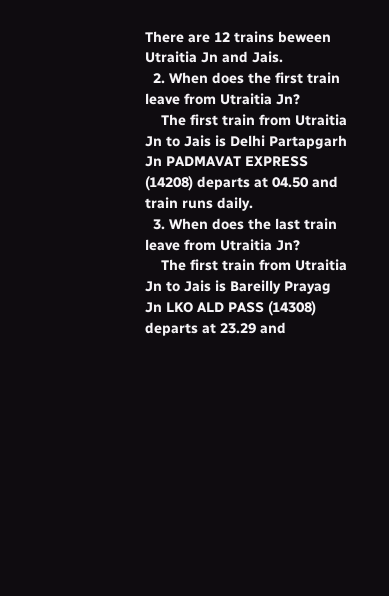There are 12 trains beween Utraitia Jn and Jais.
  2. When does the first train leave from Utraitia Jn?
    The first train from Utraitia Jn to Jais is Delhi Partapgarh Jn PADMAVAT EXPRESS (14208) departs at 04.50 and train runs daily.
  3. When does the last train leave from Utraitia Jn?
    The first train from Utraitia Jn to Jais is Bareilly Prayag Jn LKO ALD PASS (14308) departs at 23.29 and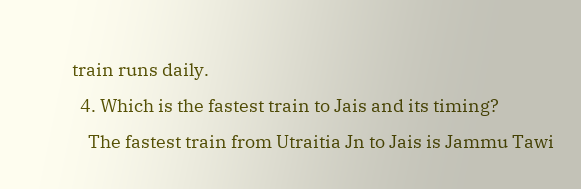train runs daily.
  4. Which is the fastest train to Jais and its timing?
    The fastest train from Utraitia Jn to Jais is Jammu Tawi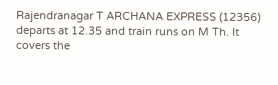Rajendranagar T ARCHANA EXPRESS (12356) departs at 12.35 and train runs on M Th. It covers the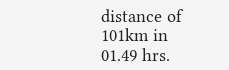distance of 101km in 01.49 hrs.